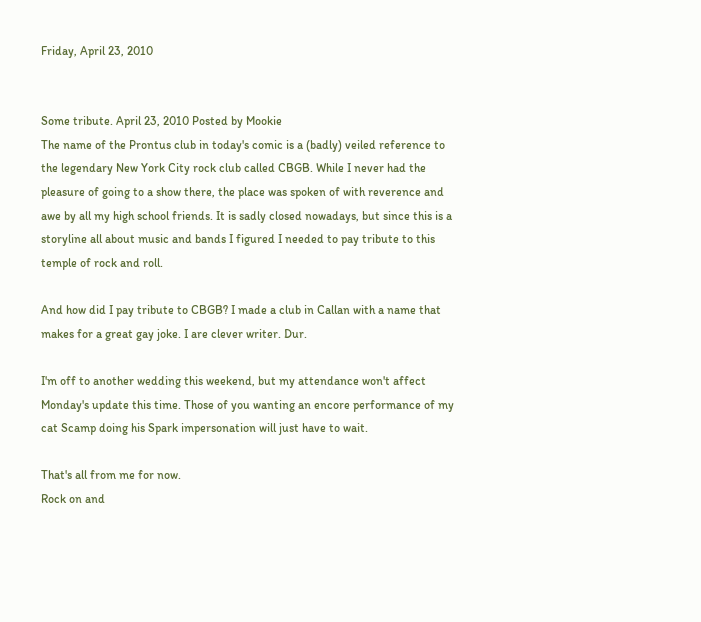Friday, April 23, 2010


Some tribute. April 23, 2010 Posted by Mookie
The name of the Prontus club in today's comic is a (badly) veiled reference to the legendary New York City rock club called CBGB. While I never had the pleasure of going to a show there, the place was spoken of with reverence and awe by all my high school friends. It is sadly closed nowadays, but since this is a storyline all about music and bands I figured I needed to pay tribute to this temple of rock and roll.

And how did I pay tribute to CBGB? I made a club in Callan with a name that makes for a great gay joke. I are clever writer. Dur.

I'm off to another wedding this weekend, but my attendance won't affect Monday's update this time. Those of you wanting an encore performance of my cat Scamp doing his Spark impersonation will just have to wait.

That's all from me for now.
Rock on and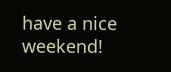have a nice weekend!